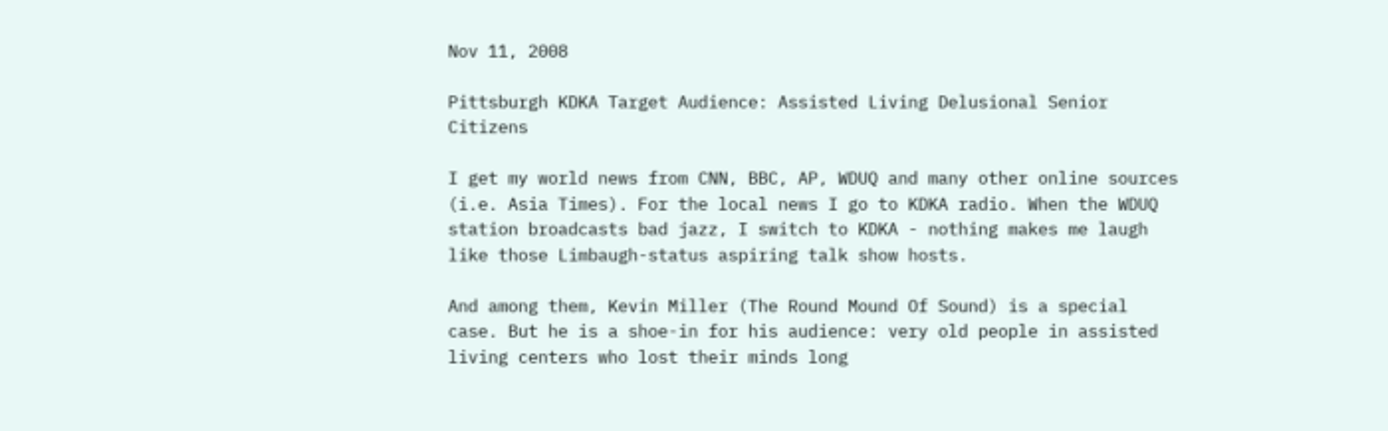Nov 11, 2008

Pittsburgh KDKA Target Audience: Assisted Living Delusional Senior Citizens

I get my world news from CNN, BBC, AP, WDUQ and many other online sources (i.e. Asia Times). For the local news I go to KDKA radio. When the WDUQ station broadcasts bad jazz, I switch to KDKA - nothing makes me laugh like those Limbaugh-status aspiring talk show hosts.

And among them, Kevin Miller (The Round Mound Of Sound) is a special case. But he is a shoe-in for his audience: very old people in assisted living centers who lost their minds long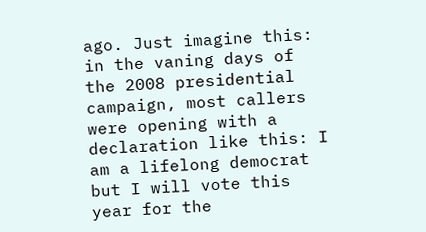ago. Just imagine this: in the vaning days of the 2008 presidential campaign, most callers were opening with a declaration like this: I am a lifelong democrat but I will vote this year for the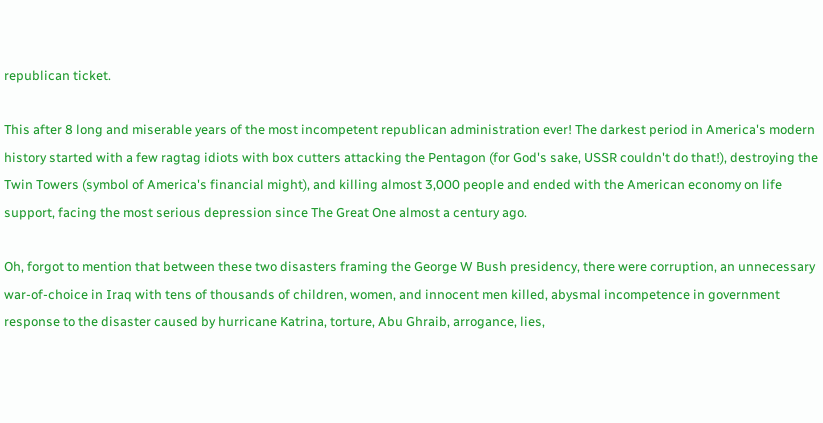republican ticket.

This after 8 long and miserable years of the most incompetent republican administration ever! The darkest period in America's modern history started with a few ragtag idiots with box cutters attacking the Pentagon (for God's sake, USSR couldn't do that!), destroying the Twin Towers (symbol of America's financial might), and killing almost 3,000 people and ended with the American economy on life support, facing the most serious depression since The Great One almost a century ago.

Oh, forgot to mention that between these two disasters framing the George W Bush presidency, there were corruption, an unnecessary war-of-choice in Iraq with tens of thousands of children, women, and innocent men killed, abysmal incompetence in government response to the disaster caused by hurricane Katrina, torture, Abu Ghraib, arrogance, lies,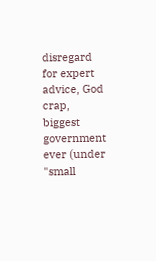disregard for expert advice, God crap, biggest government ever (under "small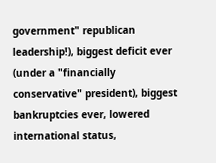government" republican leadership!), biggest deficit ever (under a "financially conservative" president), biggest bankruptcies ever, lowered international status,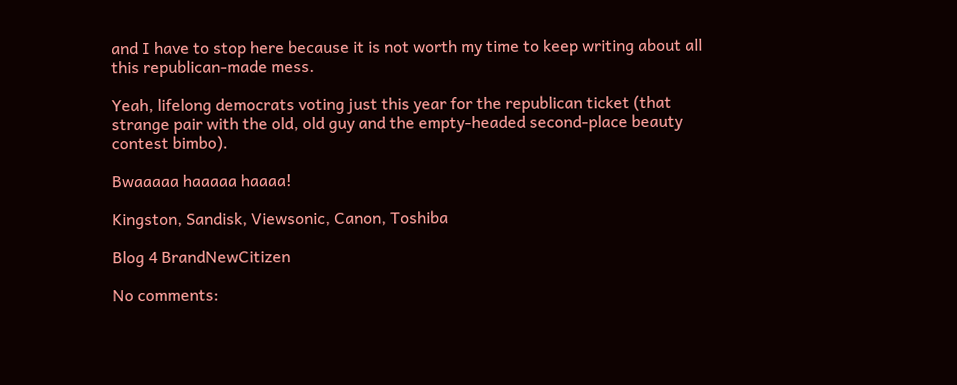and I have to stop here because it is not worth my time to keep writing about all this republican-made mess.

Yeah, lifelong democrats voting just this year for the republican ticket (that strange pair with the old, old guy and the empty-headed second-place beauty contest bimbo).

Bwaaaaa haaaaa haaaa!

Kingston, Sandisk, Viewsonic, Canon, Toshiba

Blog 4 BrandNewCitizen

No comments: